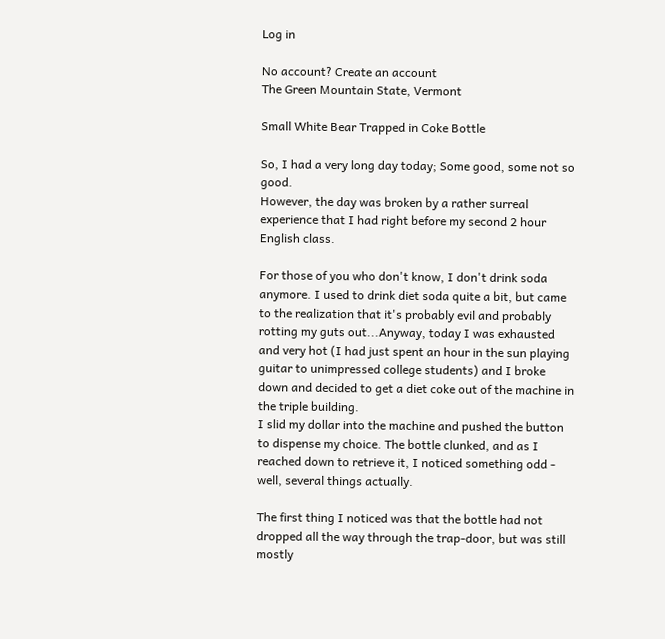Log in

No account? Create an account
The Green Mountain State, Vermont

Small White Bear Trapped in Coke Bottle

So, I had a very long day today; Some good, some not so good.
However, the day was broken by a rather surreal experience that I had right before my second 2 hour English class.

For those of you who don't know, I don't drink soda anymore. I used to drink diet soda quite a bit, but came to the realization that it's probably evil and probably rotting my guts out...Anyway, today I was exhausted and very hot (I had just spent an hour in the sun playing guitar to unimpressed college students) and I broke down and decided to get a diet coke out of the machine in the triple building.
I slid my dollar into the machine and pushed the button to dispense my choice. The bottle clunked, and as I reached down to retrieve it, I noticed something odd - well, several things actually.

The first thing I noticed was that the bottle had not dropped all the way through the trap-door, but was still mostly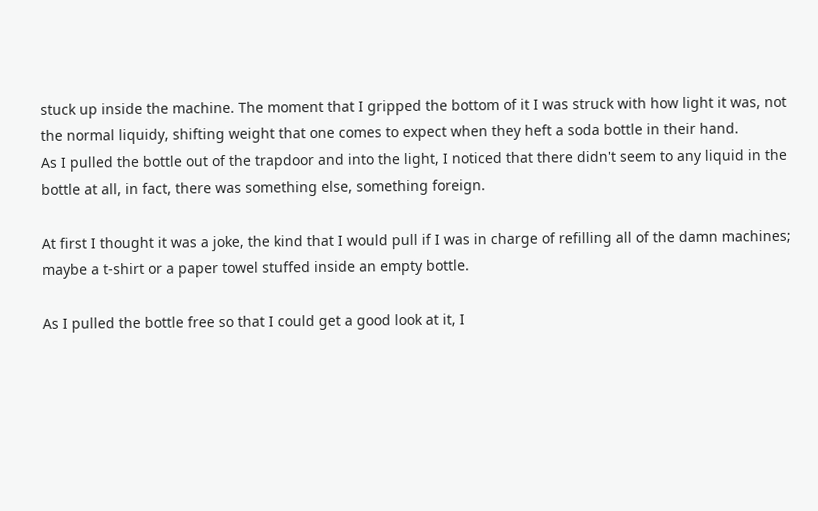stuck up inside the machine. The moment that I gripped the bottom of it I was struck with how light it was, not the normal liquidy, shifting weight that one comes to expect when they heft a soda bottle in their hand.
As I pulled the bottle out of the trapdoor and into the light, I noticed that there didn't seem to any liquid in the bottle at all, in fact, there was something else, something foreign.

At first I thought it was a joke, the kind that I would pull if I was in charge of refilling all of the damn machines; maybe a t-shirt or a paper towel stuffed inside an empty bottle.

As I pulled the bottle free so that I could get a good look at it, I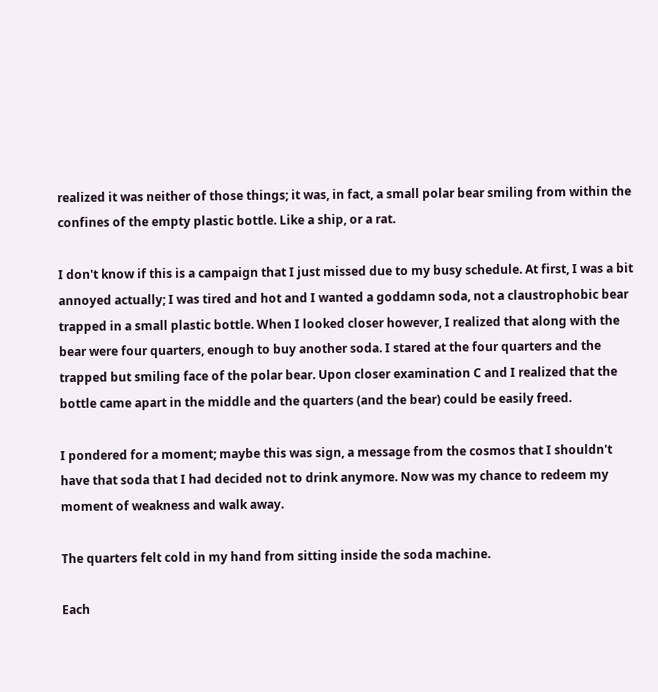realized it was neither of those things; it was, in fact, a small polar bear smiling from within the confines of the empty plastic bottle. Like a ship, or a rat.

I don't know if this is a campaign that I just missed due to my busy schedule. At first, I was a bit annoyed actually; I was tired and hot and I wanted a goddamn soda, not a claustrophobic bear trapped in a small plastic bottle. When I looked closer however, I realized that along with the bear were four quarters, enough to buy another soda. I stared at the four quarters and the trapped but smiling face of the polar bear. Upon closer examination C and I realized that the bottle came apart in the middle and the quarters (and the bear) could be easily freed.

I pondered for a moment; maybe this was sign, a message from the cosmos that I shouldn't have that soda that I had decided not to drink anymore. Now was my chance to redeem my moment of weakness and walk away.

The quarters felt cold in my hand from sitting inside the soda machine.

Each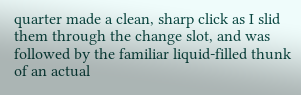quarter made a clean, sharp click as I slid them through the change slot, and was followed by the familiar liquid-filled thunk of an actual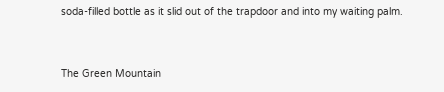soda-filled bottle as it slid out of the trapdoor and into my waiting palm.


The Green Mountain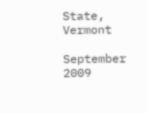State, Vermont

September 2009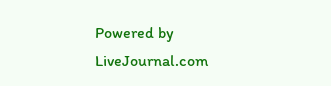Powered by LiveJournal.com